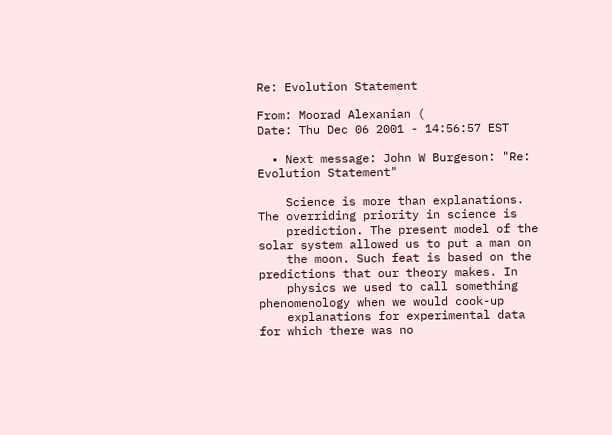Re: Evolution Statement

From: Moorad Alexanian (
Date: Thu Dec 06 2001 - 14:56:57 EST

  • Next message: John W Burgeson: "Re: Evolution Statement"

    Science is more than explanations. The overriding priority in science is
    prediction. The present model of the solar system allowed us to put a man on
    the moon. Such feat is based on the predictions that our theory makes. In
    physics we used to call something phenomenology when we would cook-up
    explanations for experimental data for which there was no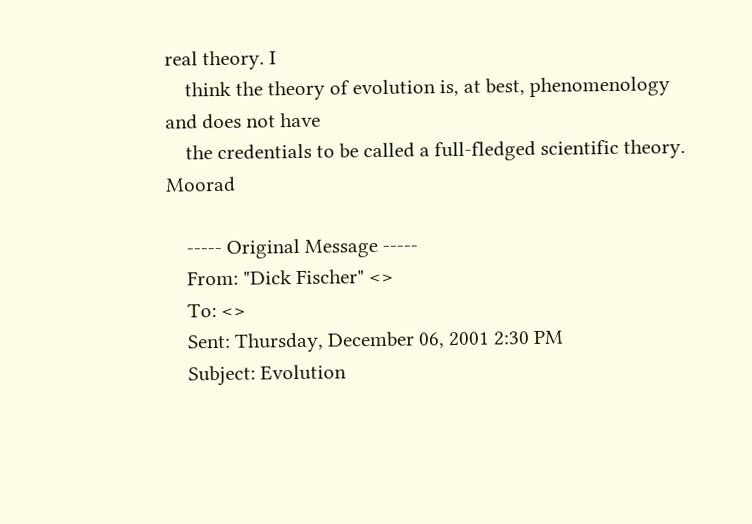real theory. I
    think the theory of evolution is, at best, phenomenology and does not have
    the credentials to be called a full-fledged scientific theory. Moorad

    ----- Original Message -----
    From: "Dick Fischer" <>
    To: <>
    Sent: Thursday, December 06, 2001 2:30 PM
    Subject: Evolution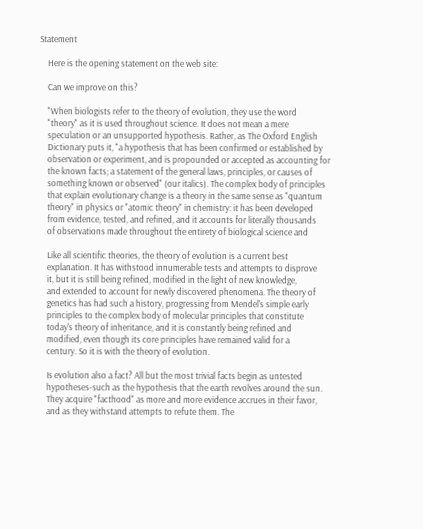Statement

    Here is the opening statement on the web site:

    Can we improve on this?

    "When biologists refer to the theory of evolution, they use the word
    "theory" as it is used throughout science. It does not mean a mere
    speculation or an unsupported hypothesis. Rather, as The Oxford English
    Dictionary puts it, "a hypothesis that has been confirmed or established by
    observation or experiment, and is propounded or accepted as accounting for
    the known facts; a statement of the general laws, principles, or causes of
    something known or observed" (our italics). The complex body of principles
    that explain evolutionary change is a theory in the same sense as "quantum
    theory" in physics or "atomic theory" in chemistry: it has been developed
    from evidence, tested, and refined, and it accounts for literally thousands
    of observations made throughout the entirety of biological science and

    Like all scientific theories, the theory of evolution is a current best
    explanation. It has withstood innumerable tests and attempts to disprove
    it, but it is still being refined, modified in the light of new knowledge,
    and extended to account for newly discovered phenomena. The theory of
    genetics has had such a history, progressing from Mendel's simple early
    principles to the complex body of molecular principles that constitute
    today's theory of inheritance, and it is constantly being refined and
    modified, even though its core principles have remained valid for a
    century. So it is with the theory of evolution.

    Is evolution also a fact? All but the most trivial facts begin as untested
    hypotheses-such as the hypothesis that the earth revolves around the sun.
    They acquire "facthood" as more and more evidence accrues in their favor,
    and as they withstand attempts to refute them. The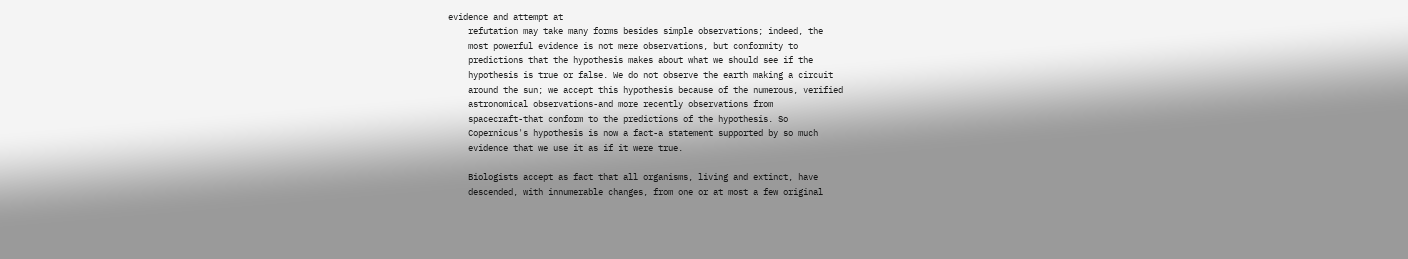evidence and attempt at
    refutation may take many forms besides simple observations; indeed, the
    most powerful evidence is not mere observations, but conformity to
    predictions that the hypothesis makes about what we should see if the
    hypothesis is true or false. We do not observe the earth making a circuit
    around the sun; we accept this hypothesis because of the numerous, verified
    astronomical observations-and more recently observations from
    spacecraft-that conform to the predictions of the hypothesis. So
    Copernicus's hypothesis is now a fact-a statement supported by so much
    evidence that we use it as if it were true.

    Biologists accept as fact that all organisms, living and extinct, have
    descended, with innumerable changes, from one or at most a few original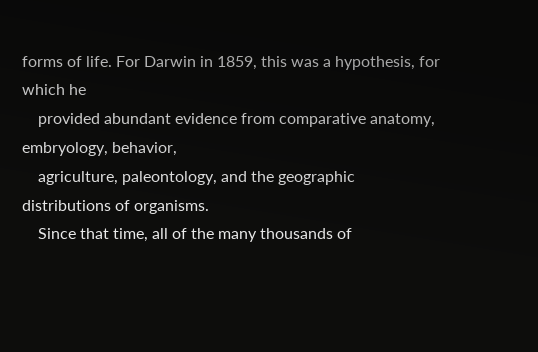forms of life. For Darwin in 1859, this was a hypothesis, for which he
    provided abundant evidence from comparative anatomy, embryology, behavior,
    agriculture, paleontology, and the geographic distributions of organisms.
    Since that time, all of the many thousands of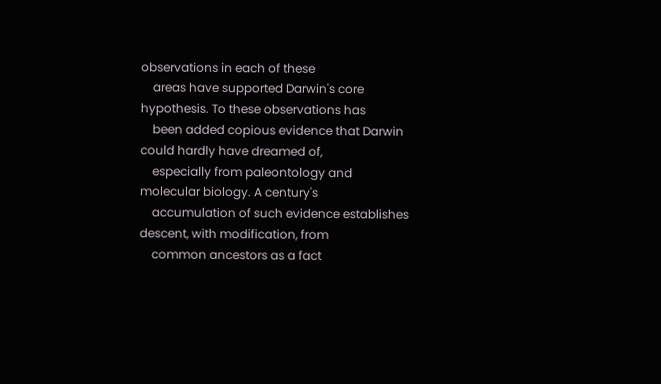observations in each of these
    areas have supported Darwin's core hypothesis. To these observations has
    been added copious evidence that Darwin could hardly have dreamed of,
    especially from paleontology and molecular biology. A century's
    accumulation of such evidence establishes descent, with modification, from
    common ancestors as a fact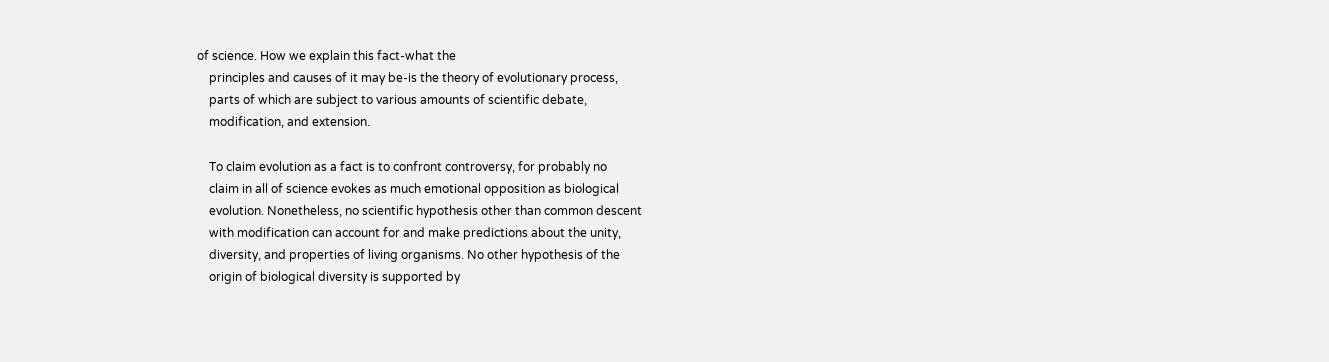of science. How we explain this fact-what the
    principles and causes of it may be-is the theory of evolutionary process,
    parts of which are subject to various amounts of scientific debate,
    modification, and extension.

    To claim evolution as a fact is to confront controversy, for probably no
    claim in all of science evokes as much emotional opposition as biological
    evolution. Nonetheless, no scientific hypothesis other than common descent
    with modification can account for and make predictions about the unity,
    diversity, and properties of living organisms. No other hypothesis of the
    origin of biological diversity is supported by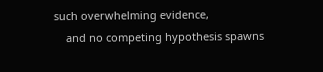such overwhelming evidence,
    and no competing hypothesis spawns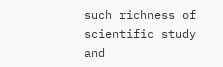such richness of scientific study and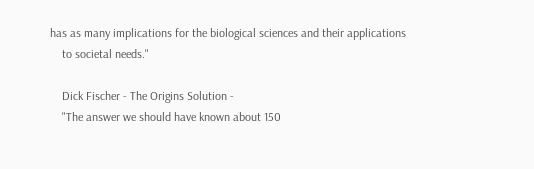has as many implications for the biological sciences and their applications
    to societal needs."

    Dick Fischer - The Origins Solution -
    "The answer we should have known about 150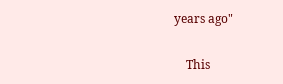years ago"

    This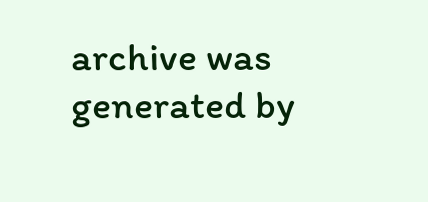archive was generated by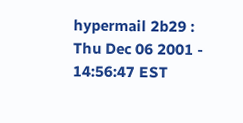hypermail 2b29 : Thu Dec 06 2001 - 14:56:47 EST